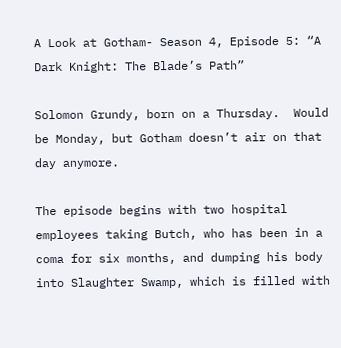A Look at Gotham- Season 4, Episode 5: “A Dark Knight: The Blade’s Path”

Solomon Grundy, born on a Thursday.  Would be Monday, but Gotham doesn’t air on that day anymore.

The episode begins with two hospital employees taking Butch, who has been in a coma for six months, and dumping his body into Slaughter Swamp, which is filled with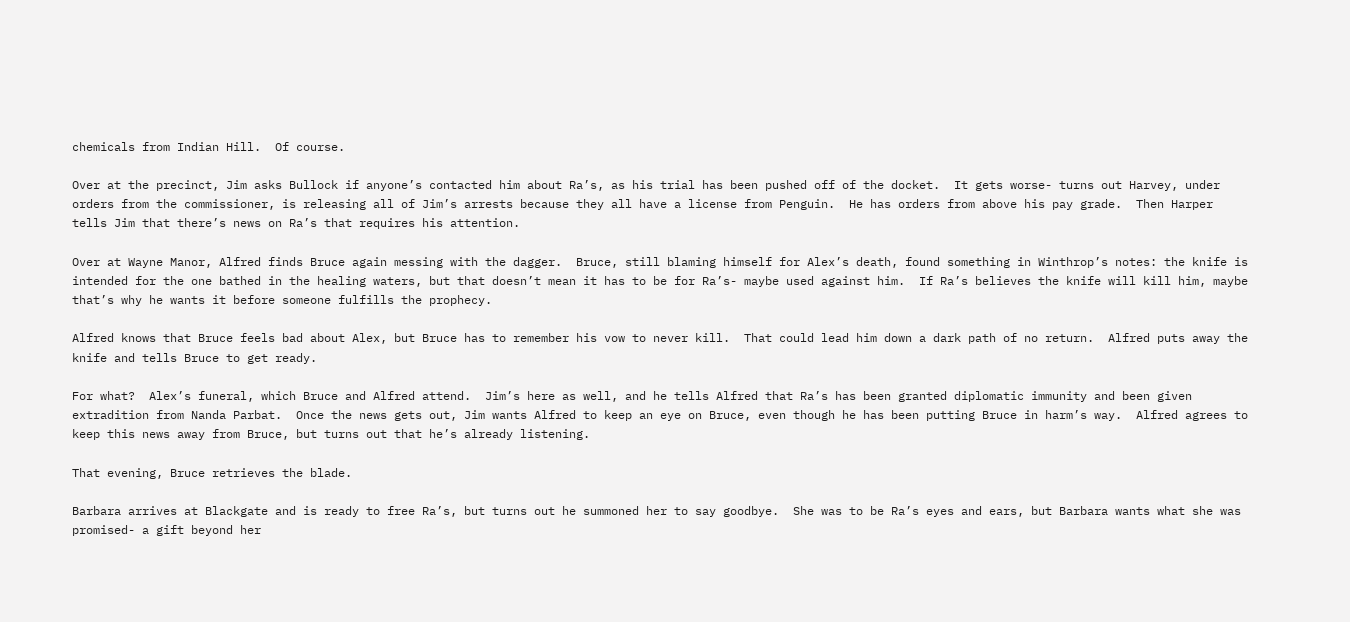chemicals from Indian Hill.  Of course.

Over at the precinct, Jim asks Bullock if anyone’s contacted him about Ra’s, as his trial has been pushed off of the docket.  It gets worse- turns out Harvey, under orders from the commissioner, is releasing all of Jim’s arrests because they all have a license from Penguin.  He has orders from above his pay grade.  Then Harper tells Jim that there’s news on Ra’s that requires his attention.

Over at Wayne Manor, Alfred finds Bruce again messing with the dagger.  Bruce, still blaming himself for Alex’s death, found something in Winthrop’s notes: the knife is intended for the one bathed in the healing waters, but that doesn’t mean it has to be for Ra’s- maybe used against him.  If Ra’s believes the knife will kill him, maybe that’s why he wants it before someone fulfills the prophecy.

Alfred knows that Bruce feels bad about Alex, but Bruce has to remember his vow to never kill.  That could lead him down a dark path of no return.  Alfred puts away the knife and tells Bruce to get ready.

For what?  Alex’s funeral, which Bruce and Alfred attend.  Jim’s here as well, and he tells Alfred that Ra’s has been granted diplomatic immunity and been given extradition from Nanda Parbat.  Once the news gets out, Jim wants Alfred to keep an eye on Bruce, even though he has been putting Bruce in harm’s way.  Alfred agrees to keep this news away from Bruce, but turns out that he’s already listening.

That evening, Bruce retrieves the blade.

Barbara arrives at Blackgate and is ready to free Ra’s, but turns out he summoned her to say goodbye.  She was to be Ra’s eyes and ears, but Barbara wants what she was promised- a gift beyond her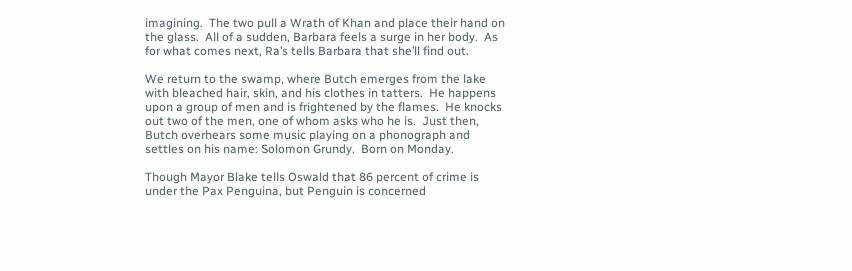imagining.  The two pull a Wrath of Khan and place their hand on the glass.  All of a sudden, Barbara feels a surge in her body.  As for what comes next, Ra’s tells Barbara that she’ll find out.

We return to the swamp, where Butch emerges from the lake with bleached hair, skin, and his clothes in tatters.  He happens upon a group of men and is frightened by the flames.  He knocks out two of the men, one of whom asks who he is.  Just then, Butch overhears some music playing on a phonograph and settles on his name: Solomon Grundy.  Born on Monday.

Though Mayor Blake tells Oswald that 86 percent of crime is under the Pax Penguina, but Penguin is concerned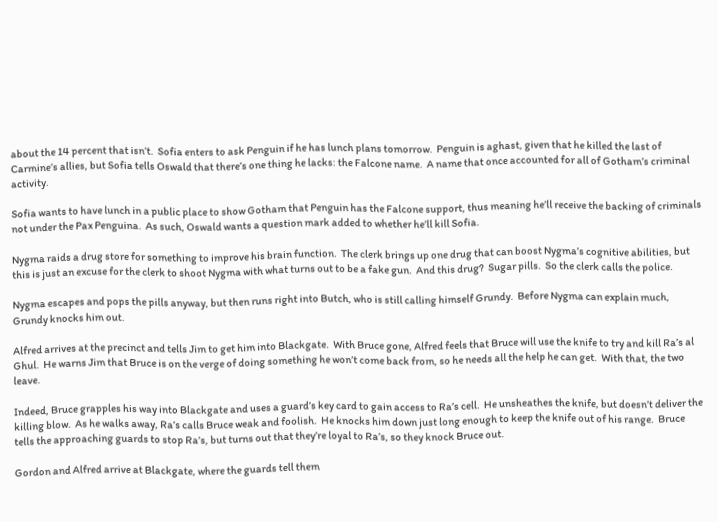about the 14 percent that isn’t.  Sofia enters to ask Penguin if he has lunch plans tomorrow.  Penguin is aghast, given that he killed the last of Carmine’s allies, but Sofia tells Oswald that there’s one thing he lacks: the Falcone name.  A name that once accounted for all of Gotham’s criminal activity.

Sofia wants to have lunch in a public place to show Gotham that Penguin has the Falcone support, thus meaning he’ll receive the backing of criminals not under the Pax Penguina.  As such, Oswald wants a question mark added to whether he’ll kill Sofia.

Nygma raids a drug store for something to improve his brain function.  The clerk brings up one drug that can boost Nygma’s cognitive abilities, but this is just an excuse for the clerk to shoot Nygma with what turns out to be a fake gun.  And this drug?  Sugar pills.  So the clerk calls the police.

Nygma escapes and pops the pills anyway, but then runs right into Butch, who is still calling himself Grundy.  Before Nygma can explain much, Grundy knocks him out.

Alfred arrives at the precinct and tells Jim to get him into Blackgate.  With Bruce gone, Alfred feels that Bruce will use the knife to try and kill Ra’s al Ghul.  He warns Jim that Bruce is on the verge of doing something he won’t come back from, so he needs all the help he can get.  With that, the two leave.

Indeed, Bruce grapples his way into Blackgate and uses a guard’s key card to gain access to Ra’s cell.  He unsheathes the knife, but doesn’t deliver the killing blow.  As he walks away, Ra’s calls Bruce weak and foolish.  He knocks him down just long enough to keep the knife out of his range.  Bruce tells the approaching guards to stop Ra’s, but turns out that they’re loyal to Ra’s, so they knock Bruce out.

Gordon and Alfred arrive at Blackgate, where the guards tell them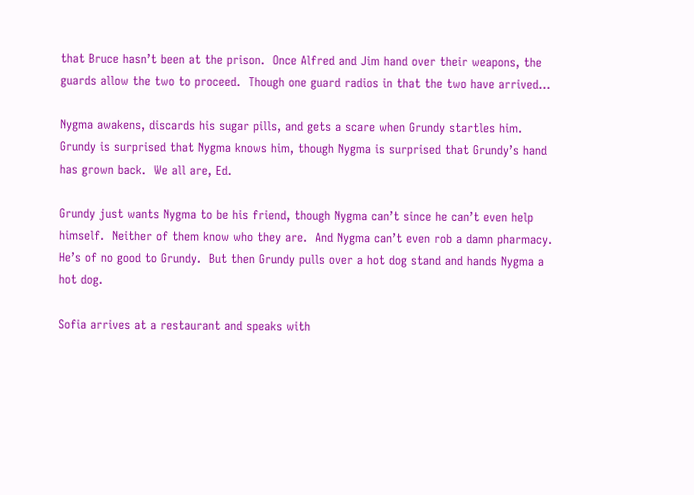that Bruce hasn’t been at the prison.  Once Alfred and Jim hand over their weapons, the guards allow the two to proceed.  Though one guard radios in that the two have arrived…

Nygma awakens, discards his sugar pills, and gets a scare when Grundy startles him.  Grundy is surprised that Nygma knows him, though Nygma is surprised that Grundy’s hand has grown back.  We all are, Ed.

Grundy just wants Nygma to be his friend, though Nygma can’t since he can’t even help himself.  Neither of them know who they are.  And Nygma can’t even rob a damn pharmacy.  He’s of no good to Grundy.  But then Grundy pulls over a hot dog stand and hands Nygma a hot dog.

Sofia arrives at a restaurant and speaks with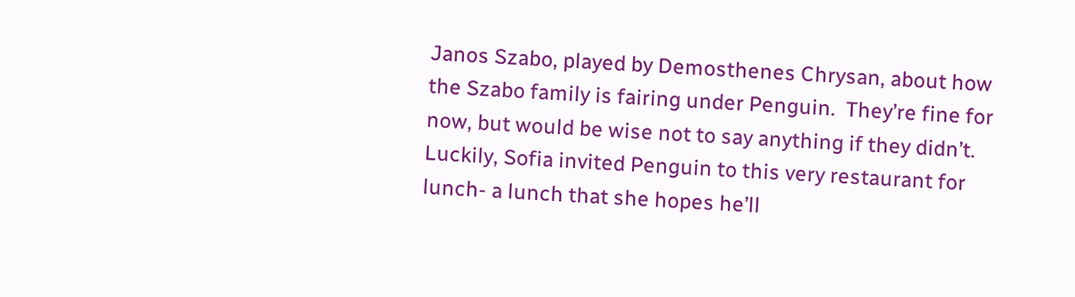Janos Szabo, played by Demosthenes Chrysan, about how the Szabo family is fairing under Penguin.  They’re fine for now, but would be wise not to say anything if they didn’t.  Luckily, Sofia invited Penguin to this very restaurant for lunch- a lunch that she hopes he’ll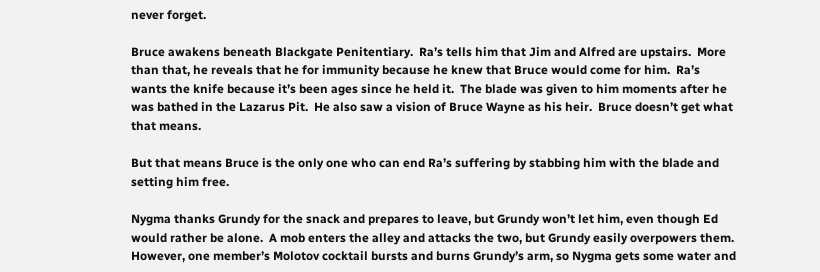never forget.

Bruce awakens beneath Blackgate Penitentiary.  Ra’s tells him that Jim and Alfred are upstairs.  More than that, he reveals that he for immunity because he knew that Bruce would come for him.  Ra’s wants the knife because it’s been ages since he held it.  The blade was given to him moments after he was bathed in the Lazarus Pit.  He also saw a vision of Bruce Wayne as his heir.  Bruce doesn’t get what that means.

But that means Bruce is the only one who can end Ra’s suffering by stabbing him with the blade and setting him free.

Nygma thanks Grundy for the snack and prepares to leave, but Grundy won’t let him, even though Ed would rather be alone.  A mob enters the alley and attacks the two, but Grundy easily overpowers them.  However, one member’s Molotov cocktail bursts and burns Grundy’s arm, so Nygma gets some water and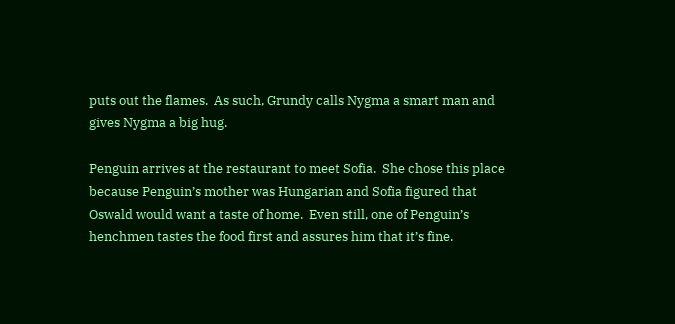puts out the flames.  As such, Grundy calls Nygma a smart man and gives Nygma a big hug.

Penguin arrives at the restaurant to meet Sofia.  She chose this place because Penguin’s mother was Hungarian and Sofia figured that Oswald would want a taste of home.  Even still, one of Penguin’s henchmen tastes the food first and assures him that it’s fine.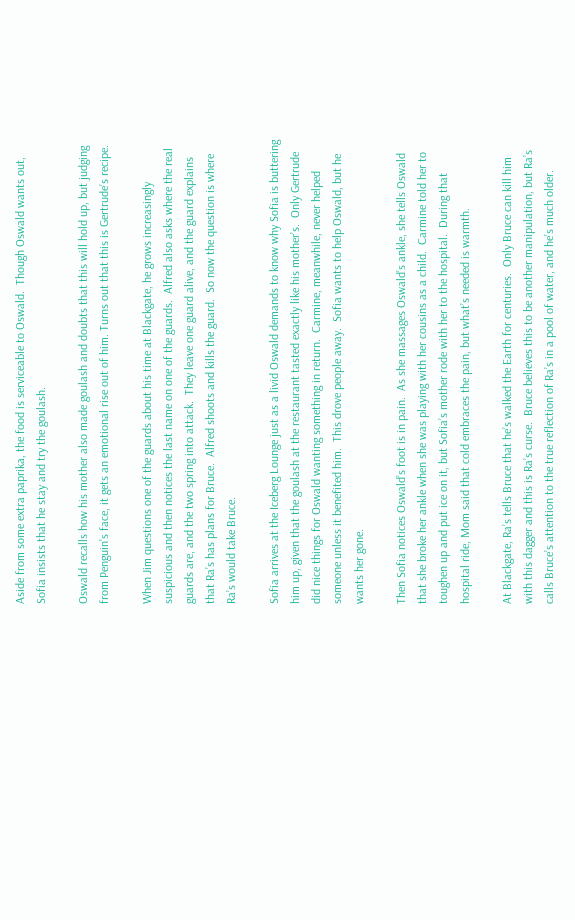Aside from some extra paprika, the food is serviceable to Oswald.  Though Oswald wants out, Sofia insists that he stay and try the goulash.

Oswald recalls how his mother also made goulash and doubts that this will hold up, but judging from Penguin’s face, it gets an emotional rise out of him. Turns out that this is Gertrude’s recipe.

When Jim questions one of the guards about his time at Blackgate, he grows increasingly suspicious and then notices the last name on one of the guards.  Alfred also asks where the real guards are, and the two spring into attack.  They leave one guard alive, and the guard explains that Ra’s has plans for Bruce.  Alfred shoots and kills the guard.  So now the question is where Ra’s would take Bruce.

Sofia arrives at the Iceberg Lounge just as a livid Oswald demands to know why Sofia is buttering him up, given that the goulash at the restaurant tasted exactly like his mother’s.  Only Gertrude did nice things for Oswald wanting something in return.  Carmine, meanwhile, never helped someone unless it benefited him.  This drove people away.  Sofia wants to help Oswald, but he wants her gone.

Then Sofia notices Oswald’s foot is in pain.  As she massages Oswald’s ankle, she tells Oswald that she broke her ankle when she was playing with her cousins as a child.  Carmine told her to toughen up and put ice on it, but Sofia’s mother rode with her to the hospital.  During that hospital ride, Mom said that cold embraces the pain, but what’s needed is warmth.

At Blackgate, Ra’s tells Bruce that he’s walked the Earth for centuries.  Only Bruce can kill him with this dagger and this is Ra’s curse.  Bruce believes this to be another manipulation, but Ra’s calls Bruce’s attention to the true reflection of Ra’s in a pool of water, and he’s much older.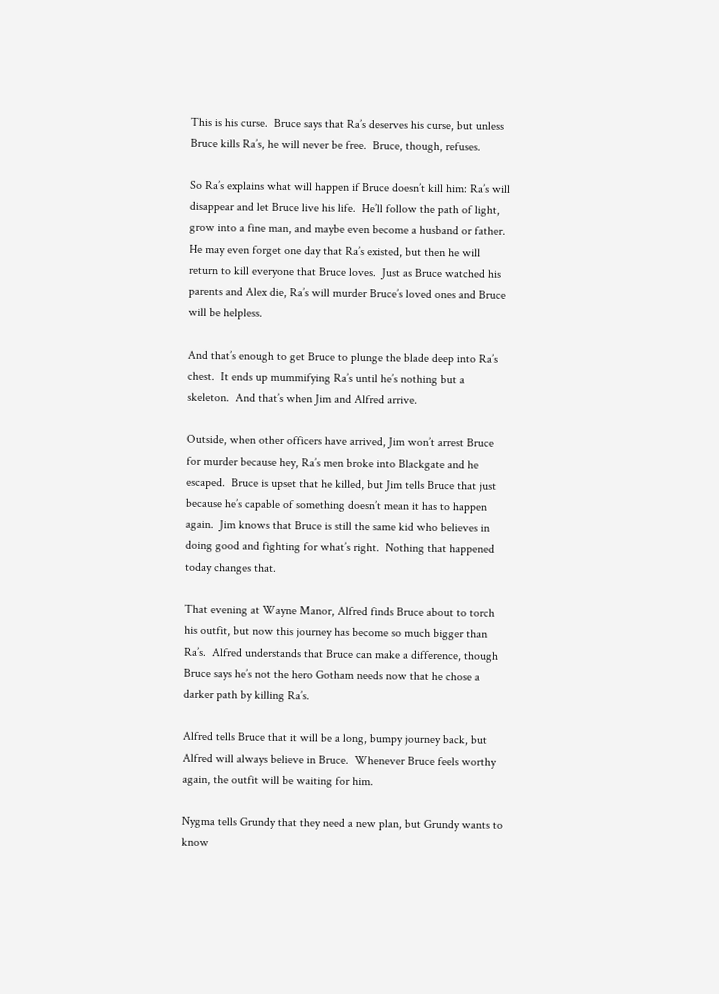This is his curse.  Bruce says that Ra’s deserves his curse, but unless Bruce kills Ra’s, he will never be free.  Bruce, though, refuses.

So Ra’s explains what will happen if Bruce doesn’t kill him: Ra’s will disappear and let Bruce live his life.  He’ll follow the path of light, grow into a fine man, and maybe even become a husband or father.  He may even forget one day that Ra’s existed, but then he will return to kill everyone that Bruce loves.  Just as Bruce watched his parents and Alex die, Ra’s will murder Bruce’s loved ones and Bruce will be helpless.

And that’s enough to get Bruce to plunge the blade deep into Ra’s chest.  It ends up mummifying Ra’s until he’s nothing but a skeleton.  And that’s when Jim and Alfred arrive.

Outside, when other officers have arrived, Jim won’t arrest Bruce for murder because hey, Ra’s men broke into Blackgate and he escaped.  Bruce is upset that he killed, but Jim tells Bruce that just because he’s capable of something doesn’t mean it has to happen again.  Jim knows that Bruce is still the same kid who believes in doing good and fighting for what’s right.  Nothing that happened today changes that.

That evening at Wayne Manor, Alfred finds Bruce about to torch his outfit, but now this journey has become so much bigger than Ra’s.  Alfred understands that Bruce can make a difference, though Bruce says he’s not the hero Gotham needs now that he chose a darker path by killing Ra’s.

Alfred tells Bruce that it will be a long, bumpy journey back, but Alfred will always believe in Bruce.  Whenever Bruce feels worthy again, the outfit will be waiting for him.

Nygma tells Grundy that they need a new plan, but Grundy wants to know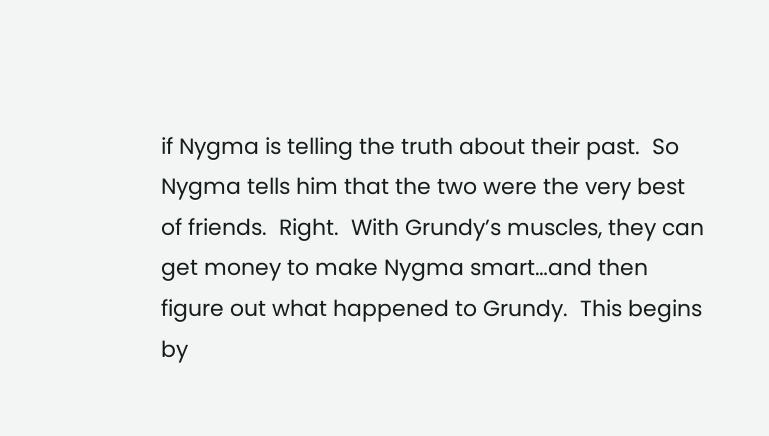if Nygma is telling the truth about their past.  So Nygma tells him that the two were the very best of friends.  Right.  With Grundy’s muscles, they can get money to make Nygma smart…and then figure out what happened to Grundy.  This begins by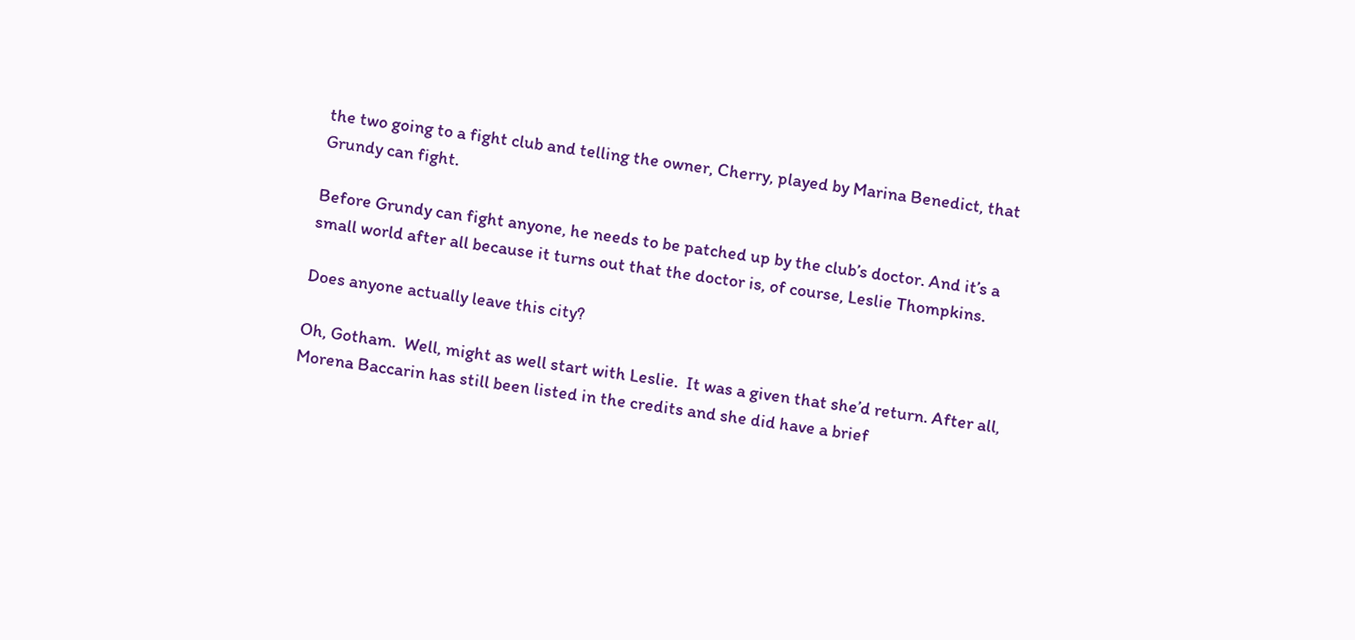the two going to a fight club and telling the owner, Cherry, played by Marina Benedict, that Grundy can fight.

Before Grundy can fight anyone, he needs to be patched up by the club’s doctor. And it’s a small world after all because it turns out that the doctor is, of course, Leslie Thompkins.

Does anyone actually leave this city?

Oh, Gotham.  Well, might as well start with Leslie.  It was a given that she’d return. After all, Morena Baccarin has still been listed in the credits and she did have a brief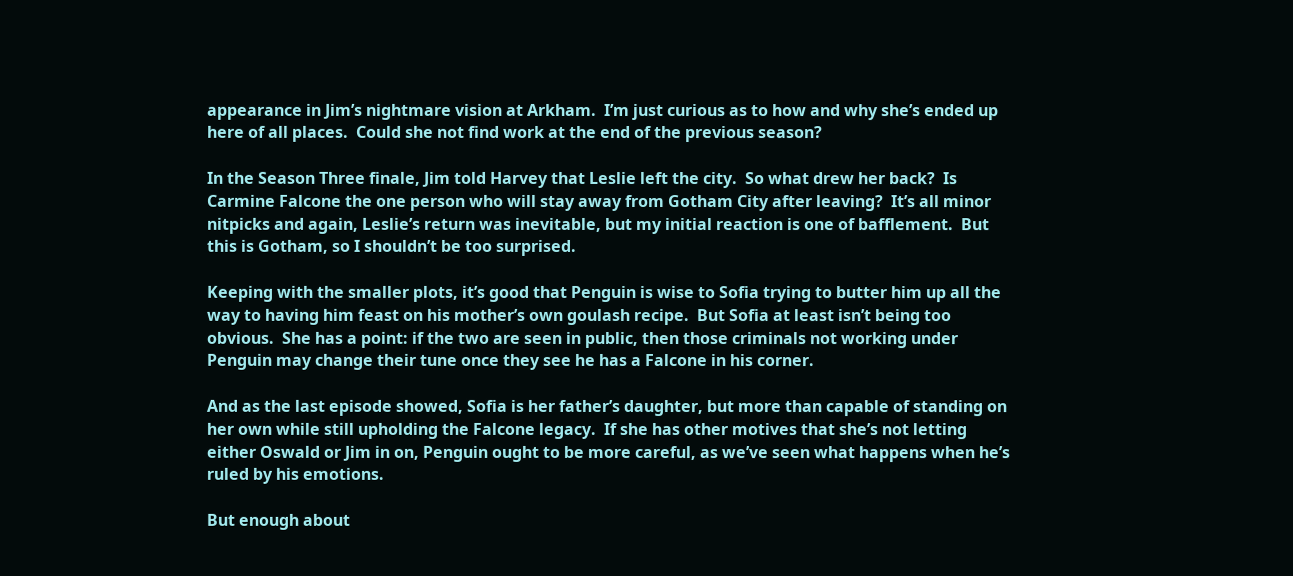appearance in Jim’s nightmare vision at Arkham.  I’m just curious as to how and why she’s ended up here of all places.  Could she not find work at the end of the previous season?

In the Season Three finale, Jim told Harvey that Leslie left the city.  So what drew her back?  Is Carmine Falcone the one person who will stay away from Gotham City after leaving?  It’s all minor nitpicks and again, Leslie’s return was inevitable, but my initial reaction is one of bafflement.  But this is Gotham, so I shouldn’t be too surprised.

Keeping with the smaller plots, it’s good that Penguin is wise to Sofia trying to butter him up all the way to having him feast on his mother’s own goulash recipe.  But Sofia at least isn’t being too obvious.  She has a point: if the two are seen in public, then those criminals not working under Penguin may change their tune once they see he has a Falcone in his corner.

And as the last episode showed, Sofia is her father’s daughter, but more than capable of standing on her own while still upholding the Falcone legacy.  If she has other motives that she’s not letting either Oswald or Jim in on, Penguin ought to be more careful, as we’ve seen what happens when he’s ruled by his emotions.

But enough about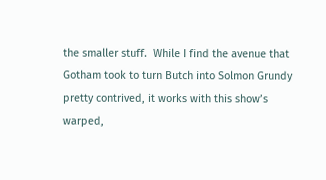the smaller stuff.  While I find the avenue that Gotham took to turn Butch into Solmon Grundy pretty contrived, it works with this show’s warped,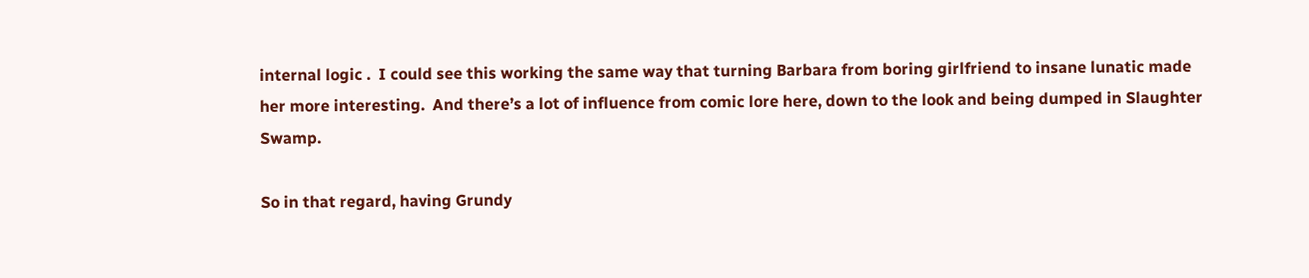internal logic .  I could see this working the same way that turning Barbara from boring girlfriend to insane lunatic made her more interesting.  And there’s a lot of influence from comic lore here, down to the look and being dumped in Slaughter Swamp.

So in that regard, having Grundy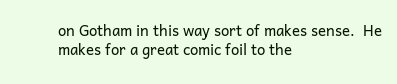on Gotham in this way sort of makes sense.  He makes for a great comic foil to the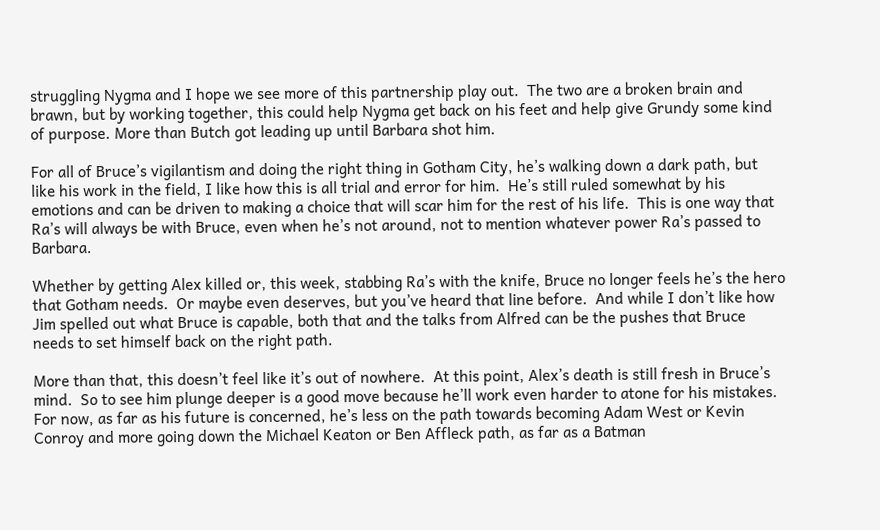struggling Nygma and I hope we see more of this partnership play out.  The two are a broken brain and brawn, but by working together, this could help Nygma get back on his feet and help give Grundy some kind of purpose. More than Butch got leading up until Barbara shot him.

For all of Bruce’s vigilantism and doing the right thing in Gotham City, he’s walking down a dark path, but like his work in the field, I like how this is all trial and error for him.  He’s still ruled somewhat by his emotions and can be driven to making a choice that will scar him for the rest of his life.  This is one way that Ra’s will always be with Bruce, even when he’s not around, not to mention whatever power Ra’s passed to Barbara.

Whether by getting Alex killed or, this week, stabbing Ra’s with the knife, Bruce no longer feels he’s the hero that Gotham needs.  Or maybe even deserves, but you’ve heard that line before.  And while I don’t like how Jim spelled out what Bruce is capable, both that and the talks from Alfred can be the pushes that Bruce needs to set himself back on the right path.

More than that, this doesn’t feel like it’s out of nowhere.  At this point, Alex’s death is still fresh in Bruce’s mind.  So to see him plunge deeper is a good move because he’ll work even harder to atone for his mistakes.  For now, as far as his future is concerned, he’s less on the path towards becoming Adam West or Kevin Conroy and more going down the Michael Keaton or Ben Affleck path, as far as a Batman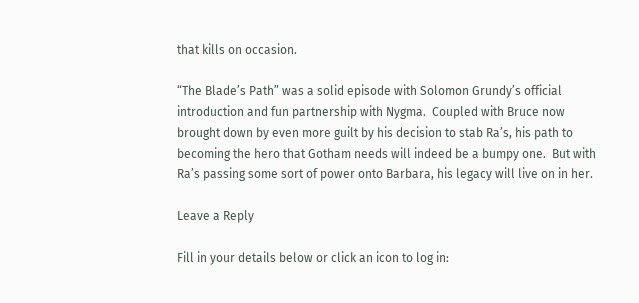that kills on occasion.

“The Blade’s Path” was a solid episode with Solomon Grundy’s official introduction and fun partnership with Nygma.  Coupled with Bruce now brought down by even more guilt by his decision to stab Ra’s, his path to becoming the hero that Gotham needs will indeed be a bumpy one.  But with Ra’s passing some sort of power onto Barbara, his legacy will live on in her.

Leave a Reply

Fill in your details below or click an icon to log in: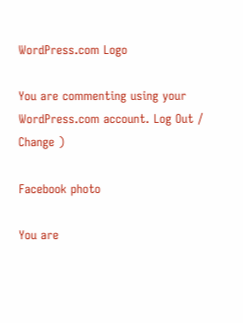WordPress.com Logo

You are commenting using your WordPress.com account. Log Out /  Change )

Facebook photo

You are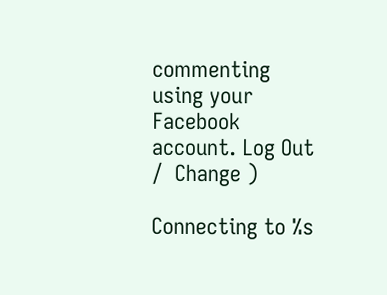commenting using your Facebook account. Log Out /  Change )

Connecting to %s